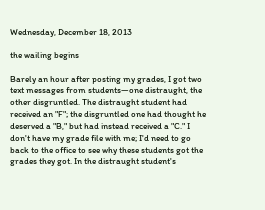Wednesday, December 18, 2013

the wailing begins

Barely an hour after posting my grades, I got two text messages from students—one distraught, the other disgruntled. The distraught student had received an "F"; the disgruntled one had thought he deserved a "B," but had instead received a "C." I don't have my grade file with me; I'd need to go back to the office to see why these students got the grades they got. In the distraught student's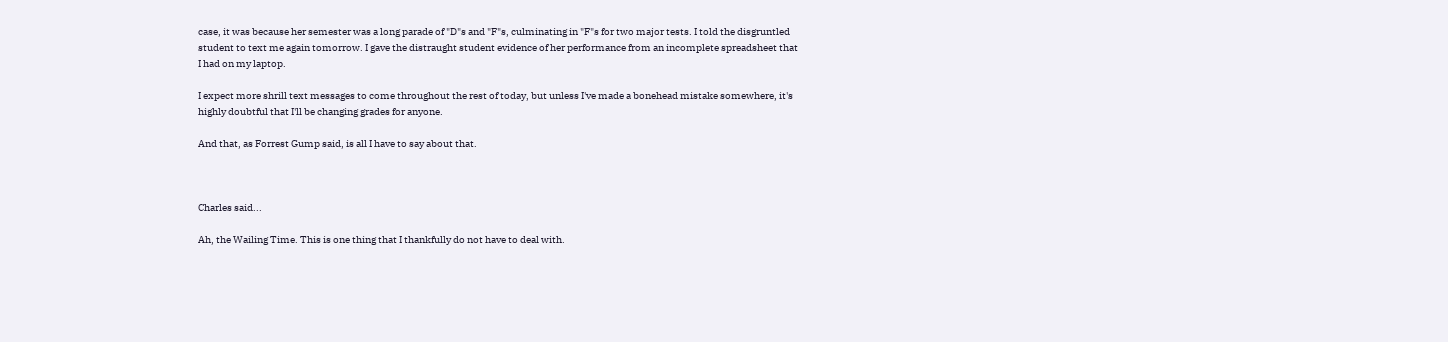case, it was because her semester was a long parade of "D"s and "F"s, culminating in "F"s for two major tests. I told the disgruntled student to text me again tomorrow. I gave the distraught student evidence of her performance from an incomplete spreadsheet that I had on my laptop.

I expect more shrill text messages to come throughout the rest of today, but unless I've made a bonehead mistake somewhere, it's highly doubtful that I'll be changing grades for anyone.

And that, as Forrest Gump said, is all I have to say about that.



Charles said...

Ah, the Wailing Time. This is one thing that I thankfully do not have to deal with.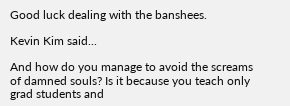Good luck dealing with the banshees.

Kevin Kim said...

And how do you manage to avoid the screams of damned souls? Is it because you teach only grad students and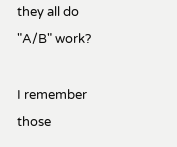they all do "A/B" work?

I remember those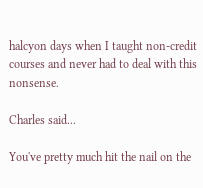halcyon days when I taught non-credit courses and never had to deal with this nonsense.

Charles said...

You've pretty much hit the nail on the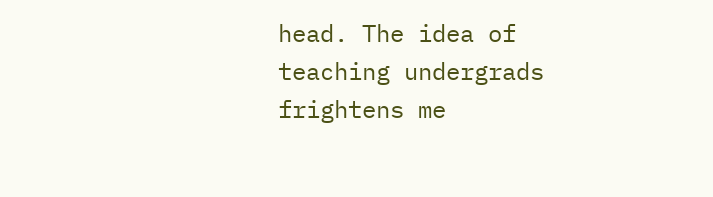head. The idea of teaching undergrads frightens me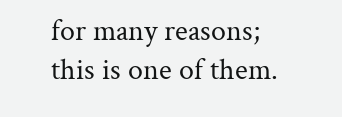for many reasons; this is one of them.